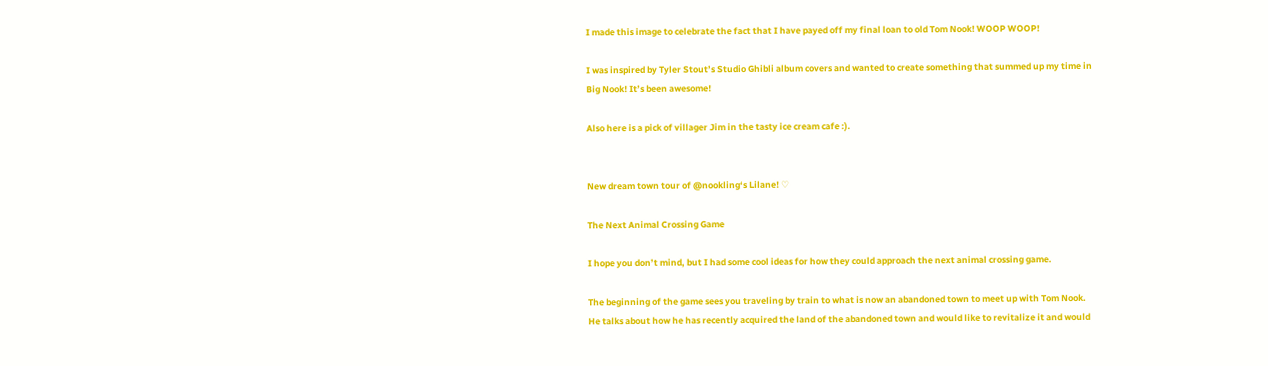I made this image to celebrate the fact that I have payed off my final loan to old Tom Nook! WOOP WOOP!

I was inspired by Tyler Stout’s Studio Ghibli album covers and wanted to create something that summed up my time in Big Nook! It’s been awesome!

Also here is a pick of villager Jim in the tasty ice cream cafe :).


New dream town tour of @nookling‘s Lilane! ♡

The Next Animal Crossing Game

I hope you don’t mind, but I had some cool ideas for how they could approach the next animal crossing game.

The beginning of the game sees you traveling by train to what is now an abandoned town to meet up with Tom Nook.
He talks about how he has recently acquired the land of the abandoned town and would like to revitalize it and would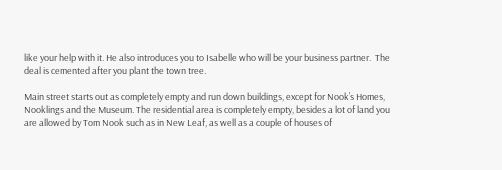like your help with it. He also introduces you to Isabelle who will be your business partner.  The deal is cemented after you plant the town tree.

Main street starts out as completely empty and run down buildings, except for Nook’s Homes, Nooklings and the Museum. The residential area is completely empty, besides a lot of land you are allowed by Tom Nook such as in New Leaf, as well as a couple of houses of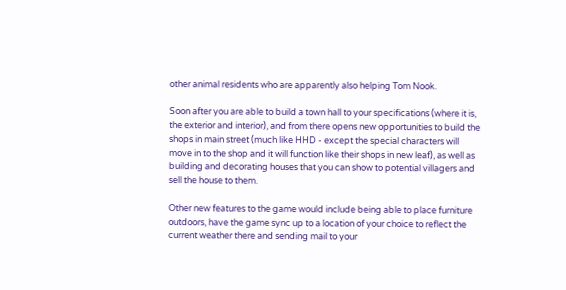other animal residents who are apparently also helping Tom Nook.

Soon after you are able to build a town hall to your specifications (where it is, the exterior and interior), and from there opens new opportunities to build the shops in main street (much like HHD - except the special characters will move in to the shop and it will function like their shops in new leaf), as well as building and decorating houses that you can show to potential villagers and sell the house to them.

Other new features to the game would include being able to place furniture outdoors, have the game sync up to a location of your choice to reflect the current weather there and sending mail to your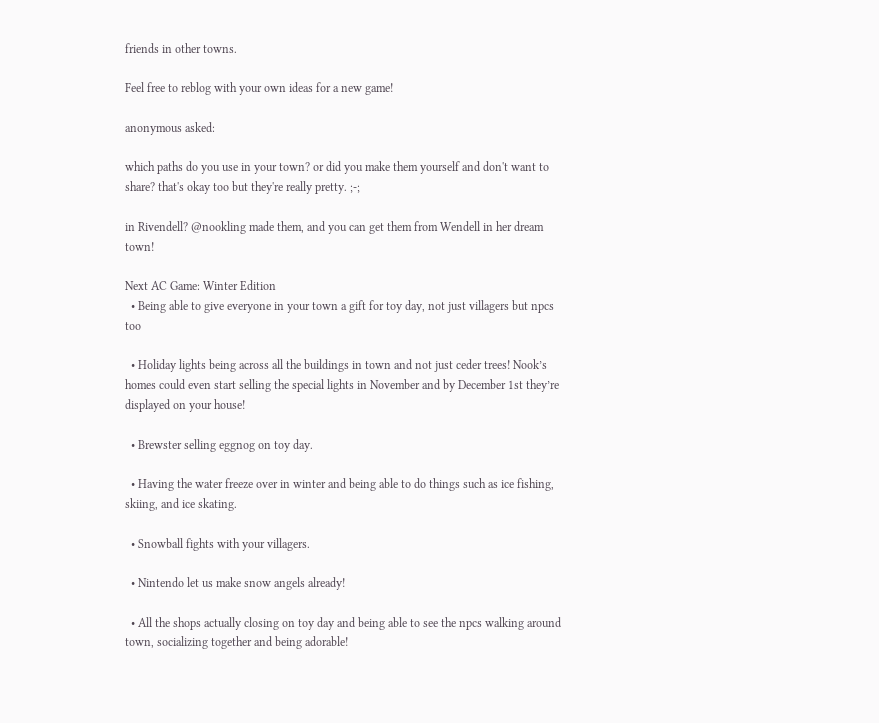friends in other towns.

Feel free to reblog with your own ideas for a new game!

anonymous asked:

which paths do you use in your town? or did you make them yourself and don't want to share? that's okay too but they're really pretty. ;-;

in Rivendell? @nookling made them, and you can get them from Wendell in her dream town!

Next AC Game: Winter Edition
  • Being able to give everyone in your town a gift for toy day, not just villagers but npcs too

  • Holiday lights being across all the buildings in town and not just ceder trees! Nook’s homes could even start selling the special lights in November and by December 1st they’re displayed on your house!

  • Brewster selling eggnog on toy day.

  • Having the water freeze over in winter and being able to do things such as ice fishing, skiing, and ice skating.

  • Snowball fights with your villagers.

  • Nintendo let us make snow angels already!

  • All the shops actually closing on toy day and being able to see the npcs walking around town, socializing together and being adorable!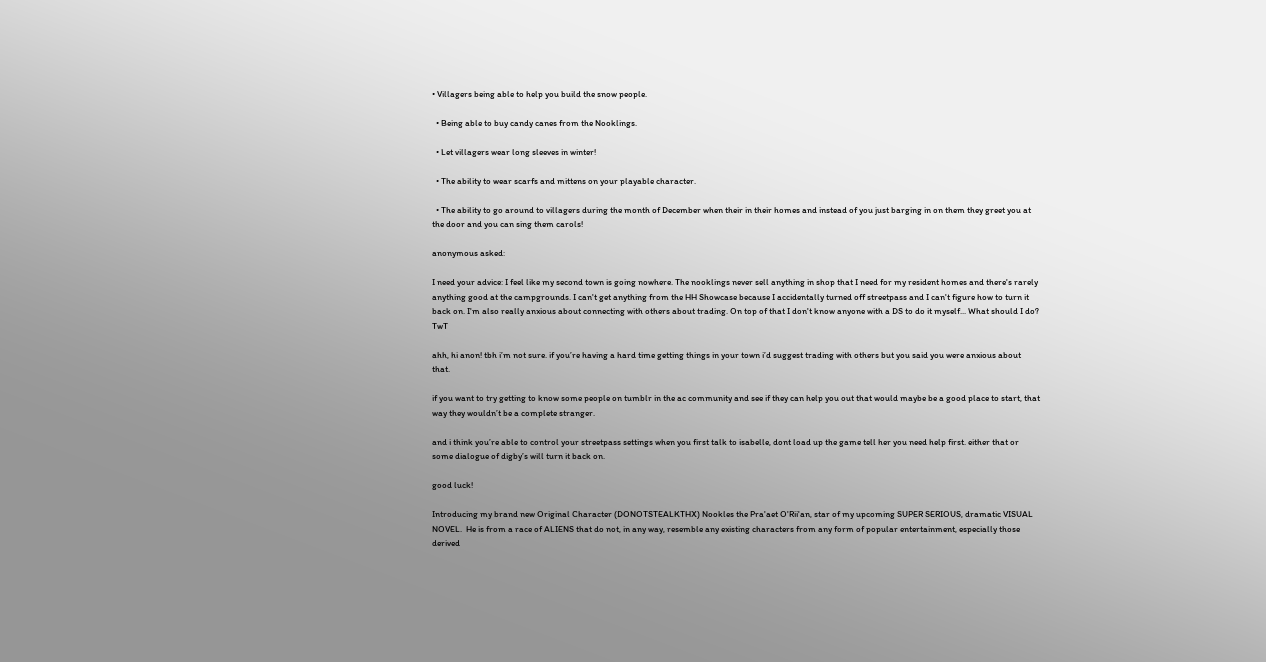• Villagers being able to help you build the snow people.

  • Being able to buy candy canes from the Nooklings.

  • Let villagers wear long sleeves in winter!

  • The ability to wear scarfs and mittens on your playable character.

  • The ability to go around to villagers during the month of December when their in their homes and instead of you just barging in on them they greet you at the door and you can sing them carols!

anonymous asked:

I need your advice: I feel like my second town is going nowhere. The nooklings never sell anything in shop that I need for my resident homes and there's rarely anything good at the campgrounds. I can't get anything from the HH Showcase because I accidentally turned off streetpass and I can't figure how to turn it back on. I'm also really anxious about connecting with others about trading. On top of that I don't know anyone with a DS to do it myself... What should I do? TwT

ahh, hi anon! tbh i’m not sure. if you’re having a hard time getting things in your town i’d suggest trading with others but you said you were anxious about that.

if you want to try getting to know some people on tumblr in the ac community and see if they can help you out that would maybe be a good place to start, that way they wouldn’t be a complete stranger.

and i think you’re able to control your streetpass settings when you first talk to isabelle, dont load up the game tell her you need help first. either that or some dialogue of digby’s will turn it back on.

good luck!

Introducing my brand new Original Character (DONOTSTEALKTHX) Nookles the Pra'aet O'Rii'an, star of my upcoming SUPER SERIOUS, dramatic VISUAL NOVEL.  He is from a race of ALIENS that do not, in any way, resemble any existing characters from any form of popular entertainment, especially those derived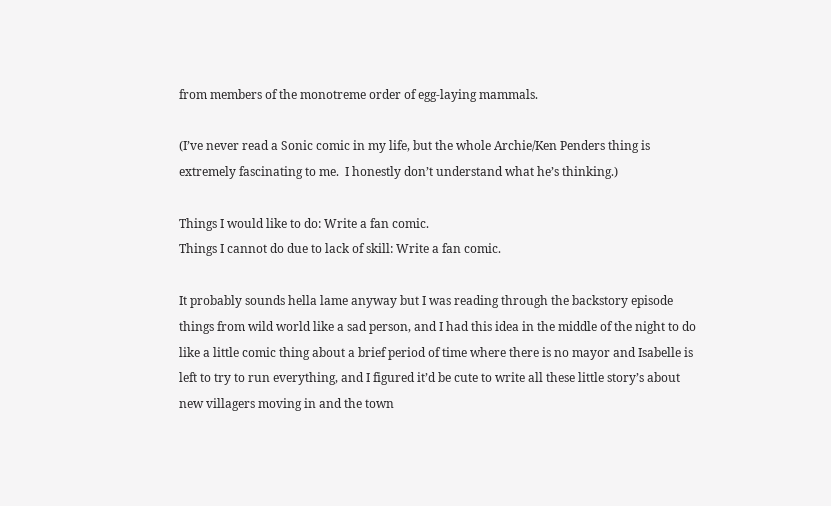from members of the monotreme order of egg-laying mammals.

(I’ve never read a Sonic comic in my life, but the whole Archie/Ken Penders thing is extremely fascinating to me.  I honestly don’t understand what he’s thinking.)

Things I would like to do: Write a fan comic.
Things I cannot do due to lack of skill: Write a fan comic.

It probably sounds hella lame anyway but I was reading through the backstory episode things from wild world like a sad person, and I had this idea in the middle of the night to do like a little comic thing about a brief period of time where there is no mayor and Isabelle is left to try to run everything, and I figured it’d be cute to write all these little story’s about new villagers moving in and the town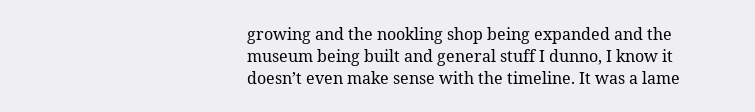growing and the nookling shop being expanded and the museum being built and general stuff I dunno, I know it doesn’t even make sense with the timeline. It was a lame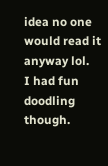idea no one would read it anyway lol.
I had fun doodling though.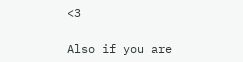<3

Also if you are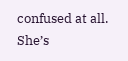confused at all. She’s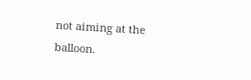not aiming at the balloon.